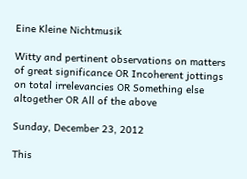Eine Kleine Nichtmusik

Witty and pertinent observations on matters of great significance OR Incoherent jottings on total irrelevancies OR Something else altogether OR All of the above

Sunday, December 23, 2012

This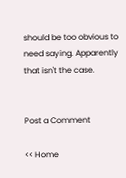should be too obvious to need saying. Apparently that isn't the case.


Post a Comment

<< Home